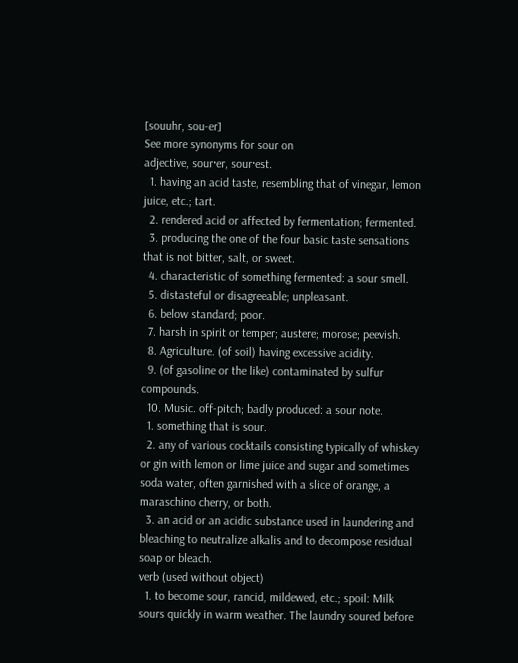[souuhr, sou-er]
See more synonyms for sour on
adjective, sour·er, sour·est.
  1. having an acid taste, resembling that of vinegar, lemon juice, etc.; tart.
  2. rendered acid or affected by fermentation; fermented.
  3. producing the one of the four basic taste sensations that is not bitter, salt, or sweet.
  4. characteristic of something fermented: a sour smell.
  5. distasteful or disagreeable; unpleasant.
  6. below standard; poor.
  7. harsh in spirit or temper; austere; morose; peevish.
  8. Agriculture. (of soil) having excessive acidity.
  9. (of gasoline or the like) contaminated by sulfur compounds.
  10. Music. off-pitch; badly produced: a sour note.
  1. something that is sour.
  2. any of various cocktails consisting typically of whiskey or gin with lemon or lime juice and sugar and sometimes soda water, often garnished with a slice of orange, a maraschino cherry, or both.
  3. an acid or an acidic substance used in laundering and bleaching to neutralize alkalis and to decompose residual soap or bleach.
verb (used without object)
  1. to become sour, rancid, mildewed, etc.; spoil: Milk sours quickly in warm weather. The laundry soured before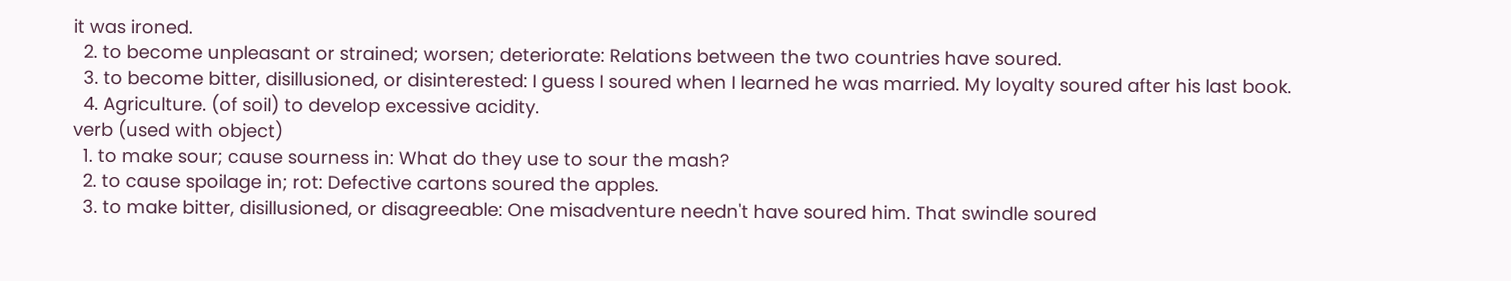it was ironed.
  2. to become unpleasant or strained; worsen; deteriorate: Relations between the two countries have soured.
  3. to become bitter, disillusioned, or disinterested: I guess I soured when I learned he was married. My loyalty soured after his last book.
  4. Agriculture. (of soil) to develop excessive acidity.
verb (used with object)
  1. to make sour; cause sourness in: What do they use to sour the mash?
  2. to cause spoilage in; rot: Defective cartons soured the apples.
  3. to make bitter, disillusioned, or disagreeable: One misadventure needn't have soured him. That swindle soured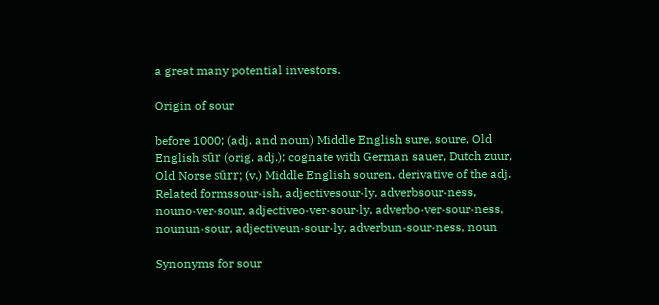a great many potential investors.

Origin of sour

before 1000; (adj. and noun) Middle English sure, soure, Old English sūr (orig. adj.); cognate with German sauer, Dutch zuur, Old Norse sūrr; (v.) Middle English souren, derivative of the adj.
Related formssour·ish, adjectivesour·ly, adverbsour·ness, nouno·ver·sour, adjectiveo·ver·sour·ly, adverbo·ver·sour·ness, nounun·sour, adjectiveun·sour·ly, adverbun·sour·ness, noun

Synonyms for sour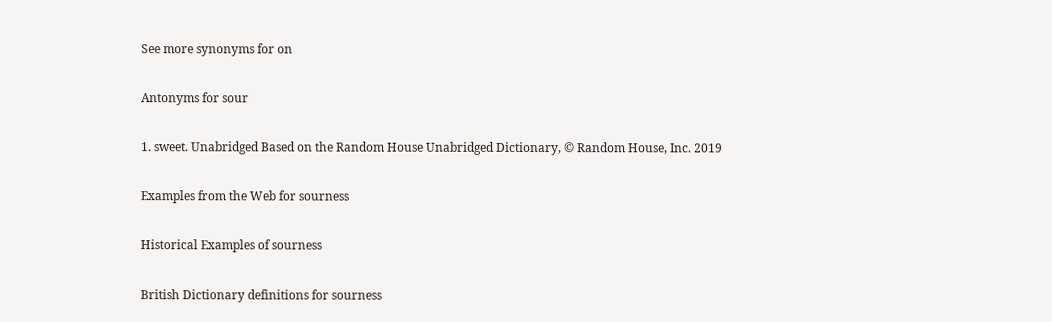See more synonyms for on

Antonyms for sour

1. sweet. Unabridged Based on the Random House Unabridged Dictionary, © Random House, Inc. 2019

Examples from the Web for sourness

Historical Examples of sourness

British Dictionary definitions for sourness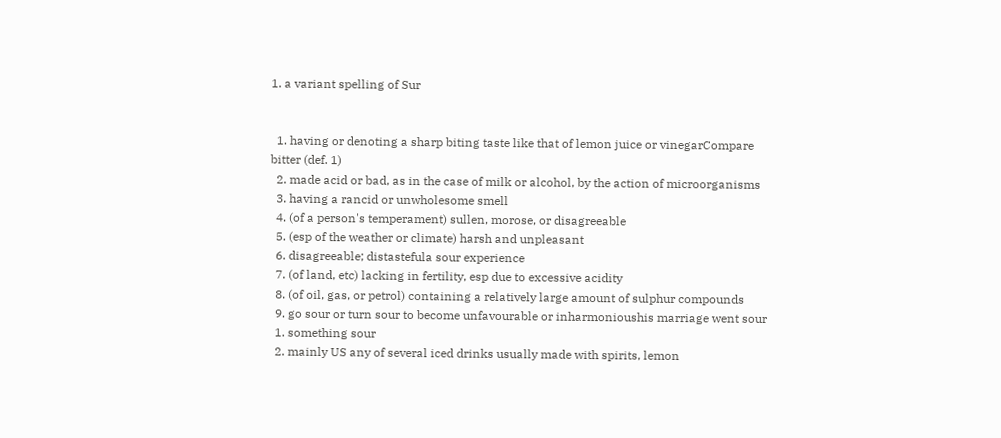1. a variant spelling of Sur


  1. having or denoting a sharp biting taste like that of lemon juice or vinegarCompare bitter (def. 1)
  2. made acid or bad, as in the case of milk or alcohol, by the action of microorganisms
  3. having a rancid or unwholesome smell
  4. (of a person's temperament) sullen, morose, or disagreeable
  5. (esp of the weather or climate) harsh and unpleasant
  6. disagreeable; distastefula sour experience
  7. (of land, etc) lacking in fertility, esp due to excessive acidity
  8. (of oil, gas, or petrol) containing a relatively large amount of sulphur compounds
  9. go sour or turn sour to become unfavourable or inharmonioushis marriage went sour
  1. something sour
  2. mainly US any of several iced drinks usually made with spirits, lemon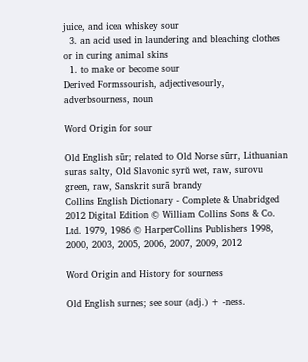juice, and icea whiskey sour
  3. an acid used in laundering and bleaching clothes or in curing animal skins
  1. to make or become sour
Derived Formssourish, adjectivesourly, adverbsourness, noun

Word Origin for sour

Old English sūr; related to Old Norse sūrr, Lithuanian suras salty, Old Slavonic syrŭ wet, raw, surovu green, raw, Sanskrit surā brandy
Collins English Dictionary - Complete & Unabridged 2012 Digital Edition © William Collins Sons & Co. Ltd. 1979, 1986 © HarperCollins Publishers 1998, 2000, 2003, 2005, 2006, 2007, 2009, 2012

Word Origin and History for sourness

Old English surnes; see sour (adj.) + -ness.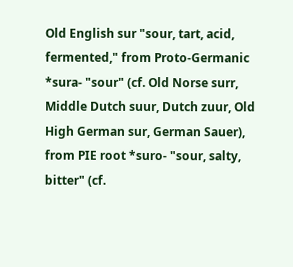Old English sur "sour, tart, acid, fermented," from Proto-Germanic *sura- "sour" (cf. Old Norse surr, Middle Dutch suur, Dutch zuur, Old High German sur, German Sauer), from PIE root *suro- "sour, salty, bitter" (cf.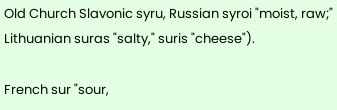Old Church Slavonic syru, Russian syroi "moist, raw;" Lithuanian suras "salty," suris "cheese").

French sur "sour,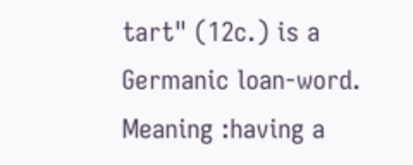tart" (12c.) is a Germanic loan-word. Meaning :having a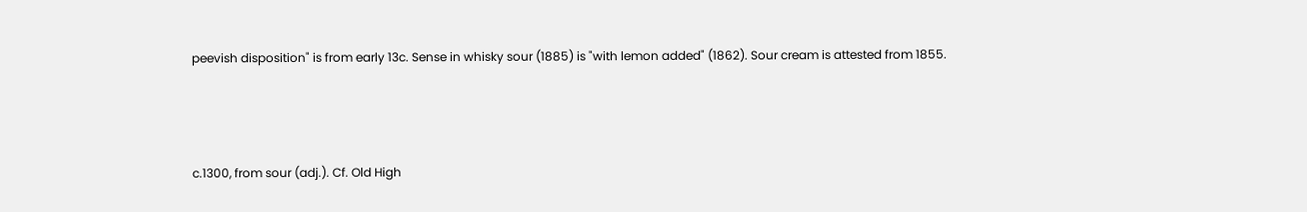peevish disposition" is from early 13c. Sense in whisky sour (1885) is "with lemon added" (1862). Sour cream is attested from 1855.



c.1300, from sour (adj.). Cf. Old High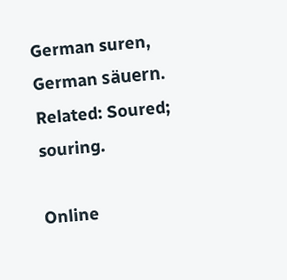German suren, German säuern. Related: Soured; souring.

Online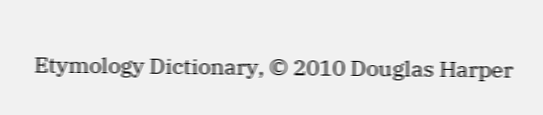Etymology Dictionary, © 2010 Douglas Harper